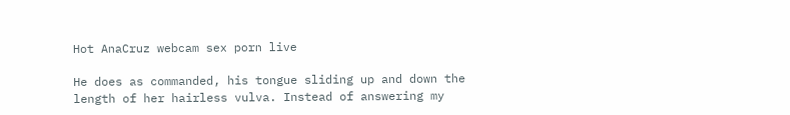Hot AnaCruz webcam sex porn live

He does as commanded, his tongue sliding up and down the length of her hairless vulva. Instead of answering my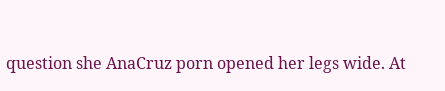question she AnaCruz porn opened her legs wide. At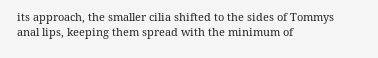its approach, the smaller cilia shifted to the sides of Tommys anal lips, keeping them spread with the minimum of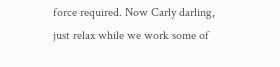force required. Now Carly darling, just relax while we work some of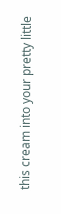this cream into your pretty little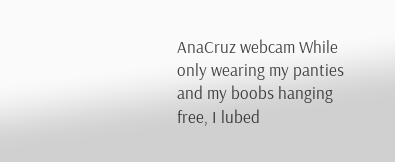AnaCruz webcam While only wearing my panties and my boobs hanging free, I lubed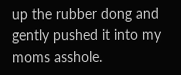up the rubber dong and gently pushed it into my moms asshole.